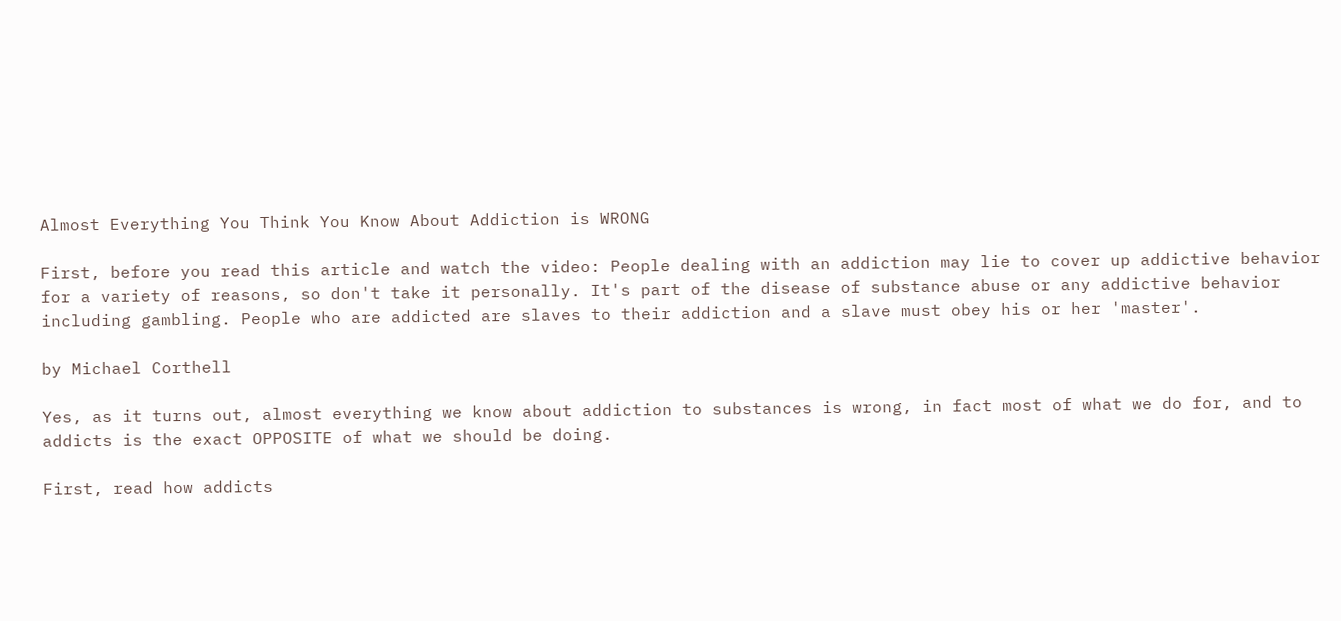Almost Everything You Think You Know About Addiction is WRONG

First, before you read this article and watch the video: People dealing with an addiction may lie to cover up addictive behavior for a variety of reasons, so don't take it personally. It's part of the disease of substance abuse or any addictive behavior including gambling. People who are addicted are slaves to their addiction and a slave must obey his or her 'master'.

by Michael Corthell

Yes, as it turns out, almost everything we know about addiction to substances is wrong, in fact most of what we do for, and to addicts is the exact OPPOSITE of what we should be doing.

First, read how addicts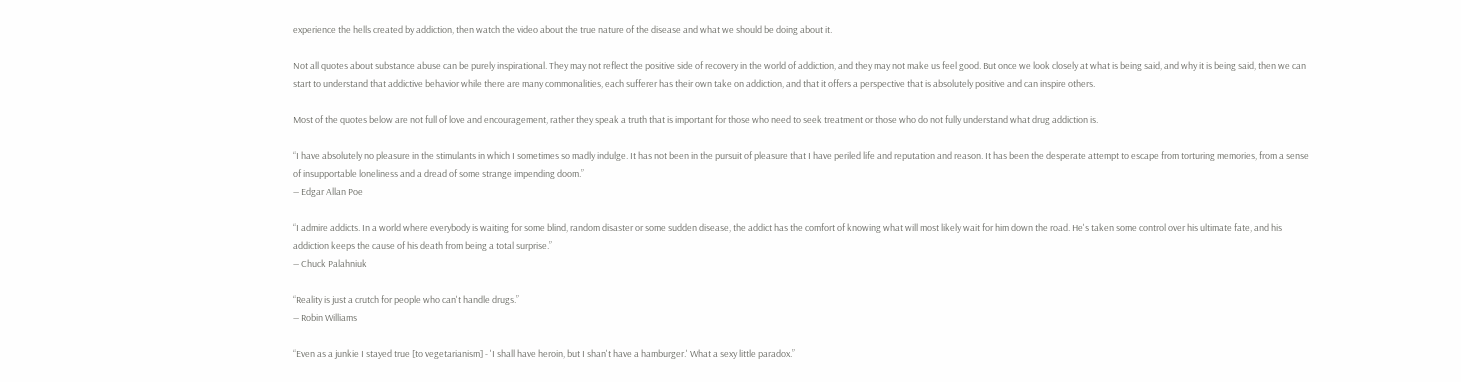experience the hells created by addiction, then watch the video about the true nature of the disease and what we should be doing about it.

Not all quotes about substance abuse can be purely inspirational. They may not reflect the positive side of recovery in the world of addiction, and they may not make us feel good. But once we look closely at what is being said, and why it is being said, then we can start to understand that addictive behavior while there are many commonalities, each sufferer has their own take on addiction, and that it offers a perspective that is absolutely positive and can inspire others.

Most of the quotes below are not full of love and encouragement, rather they speak a truth that is important for those who need to seek treatment or those who do not fully understand what drug addiction is.

“I have absolutely no pleasure in the stimulants in which I sometimes so madly indulge. It has not been in the pursuit of pleasure that I have periled life and reputation and reason. It has been the desperate attempt to escape from torturing memories, from a sense of insupportable loneliness and a dread of some strange impending doom.”
― Edgar Allan Poe

“I admire addicts. In a world where everybody is waiting for some blind, random disaster or some sudden disease, the addict has the comfort of knowing what will most likely wait for him down the road. He's taken some control over his ultimate fate, and his addiction keeps the cause of his death from being a total surprise.”
― Chuck Palahniuk

“Reality is just a crutch for people who can't handle drugs.”
― Robin Williams

“Even as a junkie I stayed true [to vegetarianism] - 'I shall have heroin, but I shan't have a hamburger.' What a sexy little paradox.”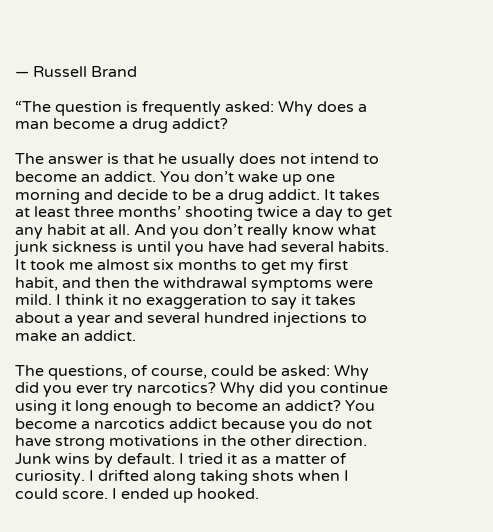― Russell Brand

“The question is frequently asked: Why does a man become a drug addict?

The answer is that he usually does not intend to become an addict. You don’t wake up one morning and decide to be a drug addict. It takes at least three months’ shooting twice a day to get any habit at all. And you don’t really know what junk sickness is until you have had several habits. It took me almost six months to get my first habit, and then the withdrawal symptoms were mild. I think it no exaggeration to say it takes about a year and several hundred injections to make an addict.

The questions, of course, could be asked: Why did you ever try narcotics? Why did you continue using it long enough to become an addict? You become a narcotics addict because you do not have strong motivations in the other direction. Junk wins by default. I tried it as a matter of curiosity. I drifted along taking shots when I could score. I ended up hooked.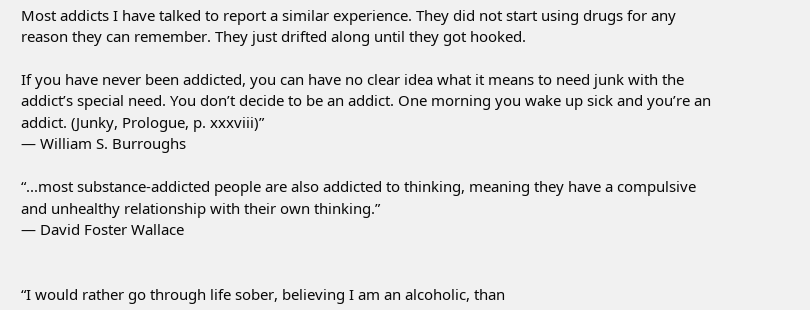Most addicts I have talked to report a similar experience. They did not start using drugs for any reason they can remember. They just drifted along until they got hooked.

If you have never been addicted, you can have no clear idea what it means to need junk with the addict’s special need. You don’t decide to be an addict. One morning you wake up sick and you’re an addict. (Junky, Prologue, p. xxxviii)”
― William S. Burroughs

“...most substance-addicted people are also addicted to thinking, meaning they have a compulsive and unhealthy relationship with their own thinking.”
― David Foster Wallace


“I would rather go through life sober, believing I am an alcoholic, than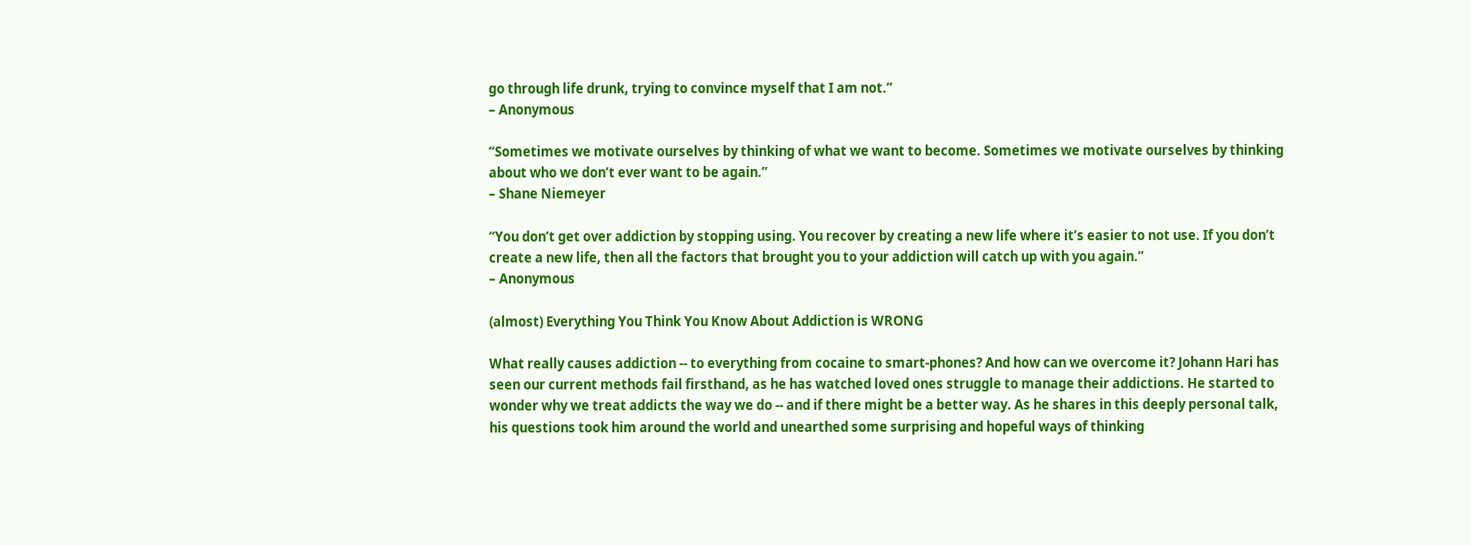go through life drunk, trying to convince myself that I am not.”
– Anonymous

“Sometimes we motivate ourselves by thinking of what we want to become. Sometimes we motivate ourselves by thinking about who we don’t ever want to be again.”
– Shane Niemeyer

“You don’t get over addiction by stopping using. You recover by creating a new life where it’s easier to not use. If you don’t create a new life, then all the factors that brought you to your addiction will catch up with you again.”
– Anonymous

(almost) Everything You Think You Know About Addiction is WRONG

What really causes addiction -- to everything from cocaine to smart-phones? And how can we overcome it? Johann Hari has seen our current methods fail firsthand, as he has watched loved ones struggle to manage their addictions. He started to wonder why we treat addicts the way we do -- and if there might be a better way. As he shares in this deeply personal talk, his questions took him around the world and unearthed some surprising and hopeful ways of thinking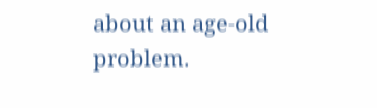about an age-old problem.